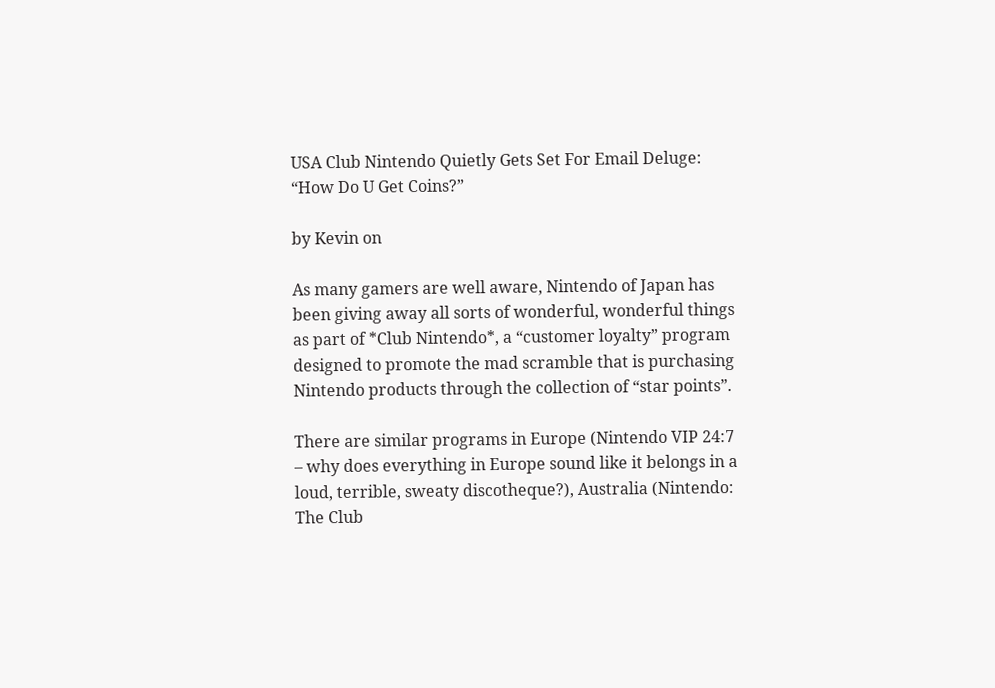USA Club Nintendo Quietly Gets Set For Email Deluge: “How Do U Get Coins?”

by Kevin on

As many gamers are well aware, Nintendo of Japan has been giving away all sorts of wonderful, wonderful things as part of *Club Nintendo*, a “customer loyalty” program designed to promote the mad scramble that is purchasing Nintendo products through the collection of “star points”.

There are similar programs in Europe (Nintendo VIP 24:7 – why does everything in Europe sound like it belongs in a loud, terrible, sweaty discotheque?), Australia (Nintendo: The Club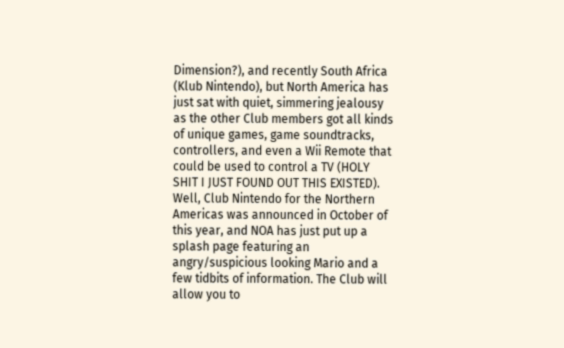Dimension?), and recently South Africa (Klub Nintendo), but North America has just sat with quiet, simmering jealousy as the other Club members got all kinds of unique games, game soundtracks, controllers, and even a Wii Remote that could be used to control a TV (HOLY SHIT I JUST FOUND OUT THIS EXISTED). Well, Club Nintendo for the Northern Americas was announced in October of this year, and NOA has just put up a splash page featuring an angry/suspicious looking Mario and a few tidbits of information. The Club will allow you to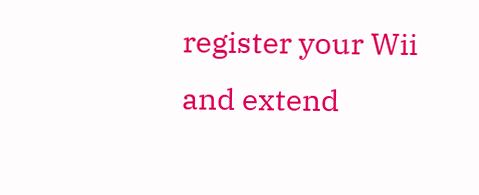register your Wii and extend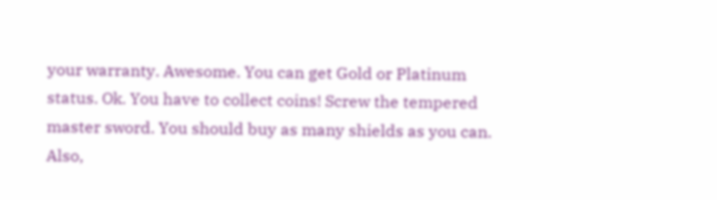your warranty. Awesome. You can get Gold or Platinum status. Ok. You have to collect coins! Screw the tempered master sword. You should buy as many shields as you can. Also,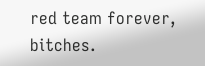red team forever, bitches.